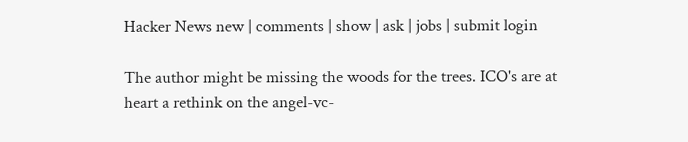Hacker News new | comments | show | ask | jobs | submit login

The author might be missing the woods for the trees. ICO's are at heart a rethink on the angel-vc-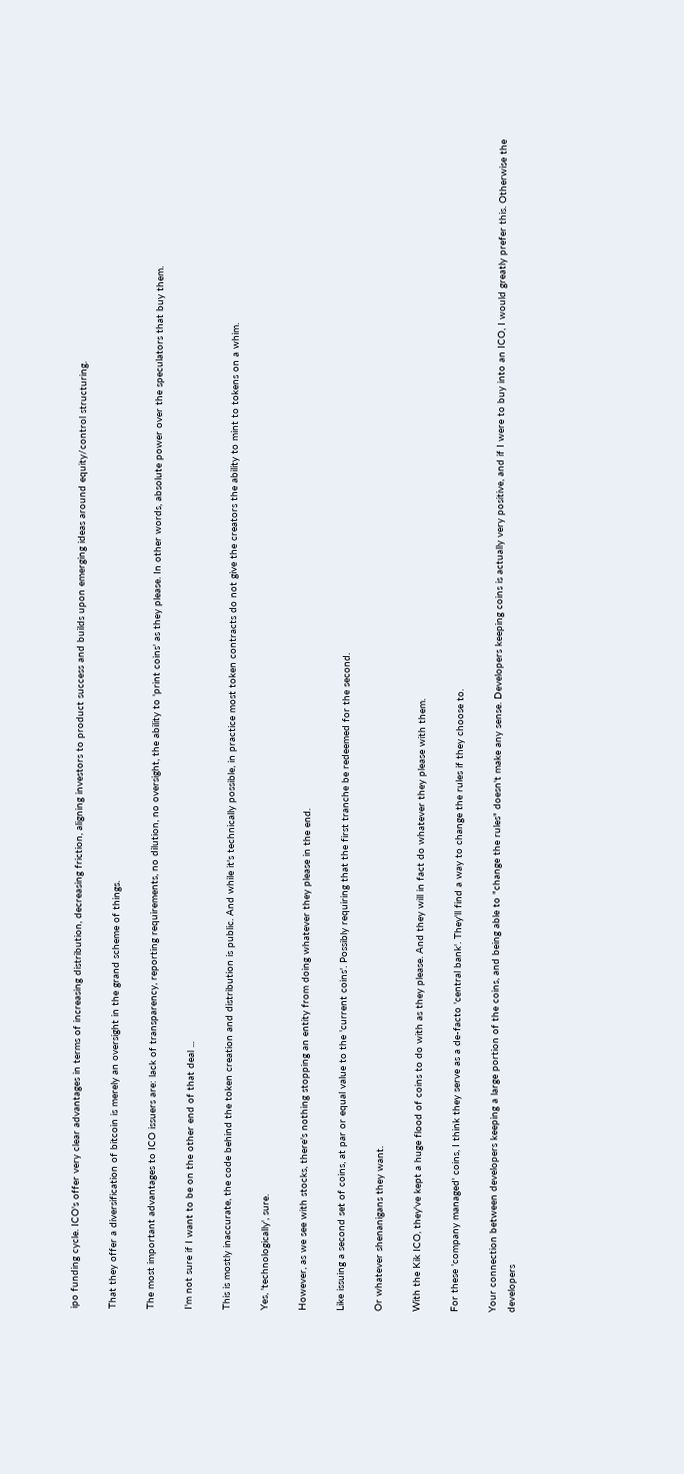ipo funding cycle. ICO's offer very clear advantages in terms of increasing distribution, decreasing friction, aligning investors to product success and builds upon emerging ideas around equity/control structuring.

That they offer a diversification of bitcoin is merely an oversight in the grand scheme of things.

The most important advantages to ICO issuers are: lack of transparency, reporting requirements, no dilution, no oversight, the ability to 'print coins' as they please. In other words, absolute power over the speculators that buy them.

I'm not sure if I want to be on the other end of that deal ...

This is mostly inaccurate, the code behind the token creation and distribution is public. And while it's technically possible, in practice most token contracts do not give the creators the ability to mint to tokens on a whim.

Yes, 'technologically', sure.

However, as we see with stocks, there's nothing stopping an entity from doing whatever they please in the end.

Like issuing a second set of coins, at par or equal value to the 'current coins'. Possibly requiring that the first tranche be redeemed for the second.

Or whatever shenanigans they want.

With the Kik ICO, they've kept a huge flood of coins to do with as they please. And they will in fact do whatever they please with them.

For these 'company managed' coins, I think they serve as a de-facto 'central bank'. They'll find a way to change the rules if they choose to.

Your connection between developers keeping a large portion of the coins, and being able to "change the rules" doesn't make any sense. Developers keeping coins is actually very positive, and if I were to buy into an ICO, I would greatly prefer this. Otherwise the developers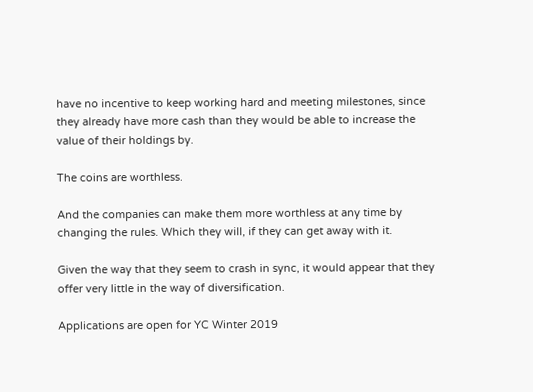have no incentive to keep working hard and meeting milestones, since they already have more cash than they would be able to increase the value of their holdings by.

The coins are worthless.

And the companies can make them more worthless at any time by changing the rules. Which they will, if they can get away with it.

Given the way that they seem to crash in sync, it would appear that they offer very little in the way of diversification.

Applications are open for YC Winter 2019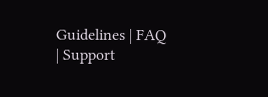Guidelines | FAQ | Support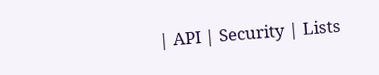| API | Security | Lists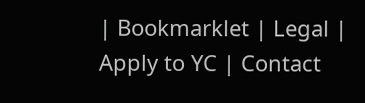| Bookmarklet | Legal | Apply to YC | Contact